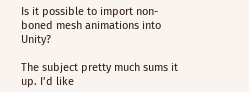Is it possible to import non-boned mesh animations into Unity?

The subject pretty much sums it up. I’d like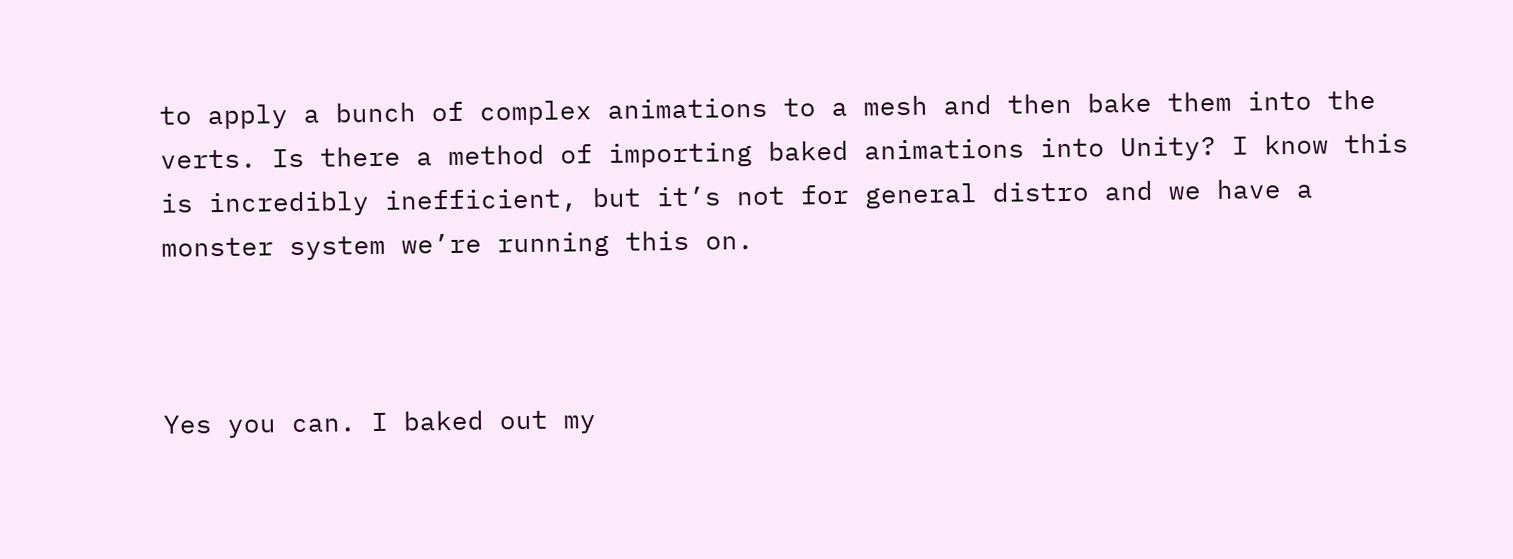to apply a bunch of complex animations to a mesh and then bake them into the verts. Is there a method of importing baked animations into Unity? I know this is incredibly inefficient, but it’s not for general distro and we have a monster system we’re running this on.



Yes you can. I baked out my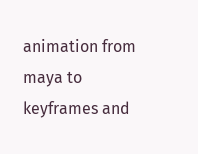animation from maya to keyframes and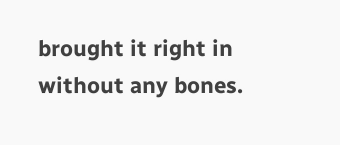brought it right in without any bones.